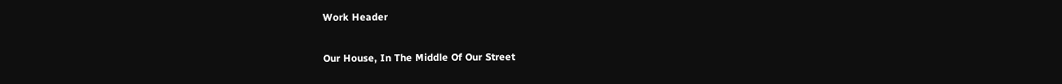Work Header

Our House, In The Middle Of Our Street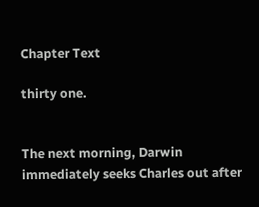Chapter Text

thirty one.


The next morning, Darwin immediately seeks Charles out after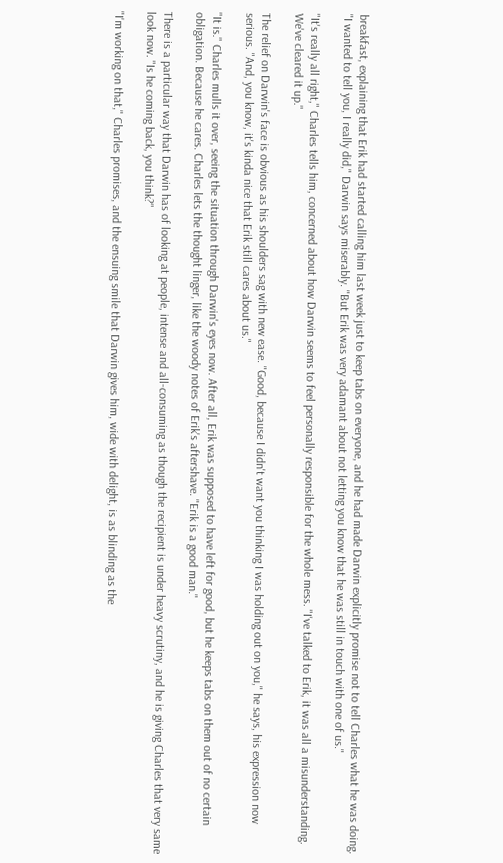breakfast, explaining that Erik had started calling him last week just to keep tabs on everyone, and he had made Darwin explicitly promise not to tell Charles what he was doing. "I wanted to tell you, I really did," Darwin says miserably. "But Erik was very adamant about not letting you know that he was still in touch with one of us."

"It's really all right," Charles tells him, concerned about how Darwin seems to feel personally responsible for the whole mess. "I've talked to Erik, it was all a misunderstanding. We've cleared it up."

The relief on Darwin's face is obvious as his shoulders sag with new ease. "Good, because I didn't want you thinking I was holding out on you," he says, his expression now serious. "And, you know, it's kinda nice that Erik still cares about us."

"It is." Charles mulls it over, seeing the situation through Darwin's eyes now. After all, Erik was supposed to have left for good, but he keeps tabs on them out of no certain obligation. Because he cares. Charles lets the thought linger, like the woody notes of Erik's aftershave. "Erik is a good man."

There is a particular way that Darwin has of looking at people, intense and all-consuming as though the recipient is under heavy scrutiny, and he is giving Charles that very same look now. "Is he coming back, you think?"

"I'm working on that," Charles promises, and the ensuing smile that Darwin gives him, wide with delight, is as blinding as the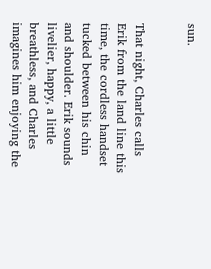sun.


That night, Charles calls Erik from the land line this time, the cordless handset tucked between his chin and shoulder. Erik sounds livelier, happy, a little breathless, and Charles imagines him enjoying the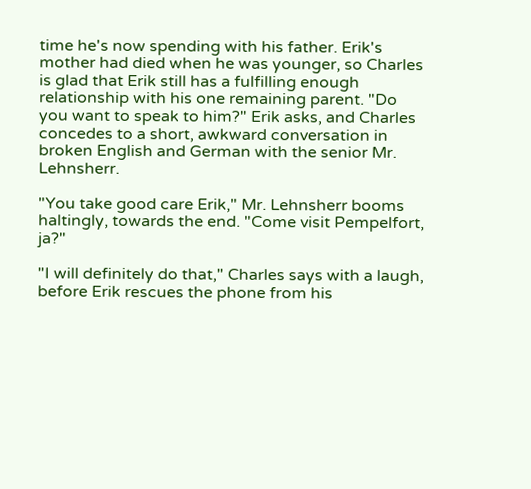time he's now spending with his father. Erik's mother had died when he was younger, so Charles is glad that Erik still has a fulfilling enough relationship with his one remaining parent. "Do you want to speak to him?" Erik asks, and Charles concedes to a short, awkward conversation in broken English and German with the senior Mr. Lehnsherr.

"You take good care Erik," Mr. Lehnsherr booms haltingly, towards the end. "Come visit Pempelfort, ja?"

"I will definitely do that," Charles says with a laugh, before Erik rescues the phone from his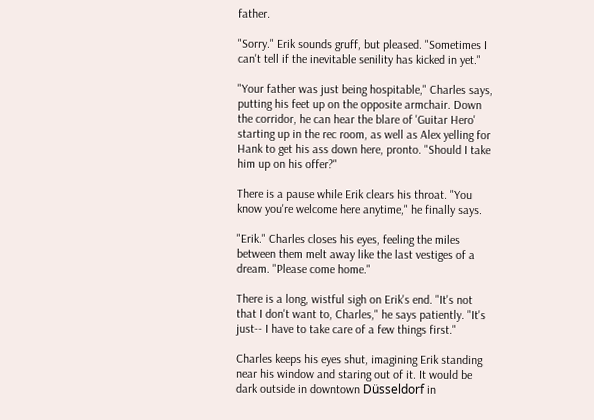father.

"Sorry." Erik sounds gruff, but pleased. "Sometimes I can't tell if the inevitable senility has kicked in yet."

"Your father was just being hospitable," Charles says, putting his feet up on the opposite armchair. Down the corridor, he can hear the blare of 'Guitar Hero' starting up in the rec room, as well as Alex yelling for Hank to get his ass down here, pronto. "Should I take him up on his offer?"

There is a pause while Erik clears his throat. "You know you're welcome here anytime," he finally says.

"Erik." Charles closes his eyes, feeling the miles between them melt away like the last vestiges of a dream. "Please come home."

There is a long, wistful sigh on Erik's end. "It's not that I don't want to, Charles," he says patiently. "It's just-- I have to take care of a few things first."

Charles keeps his eyes shut, imagining Erik standing near his window and staring out of it. It would be dark outside in downtown Düsseldorf in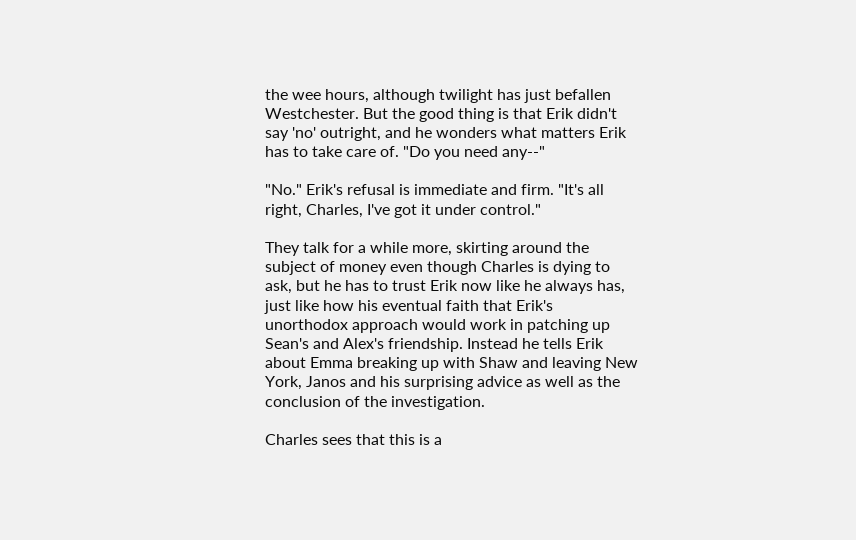the wee hours, although twilight has just befallen Westchester. But the good thing is that Erik didn't say 'no' outright, and he wonders what matters Erik has to take care of. "Do you need any--"

"No." Erik's refusal is immediate and firm. "It's all right, Charles, I've got it under control."

They talk for a while more, skirting around the subject of money even though Charles is dying to ask, but he has to trust Erik now like he always has, just like how his eventual faith that Erik's unorthodox approach would work in patching up Sean's and Alex's friendship. Instead he tells Erik about Emma breaking up with Shaw and leaving New York, Janos and his surprising advice as well as the conclusion of the investigation.

Charles sees that this is a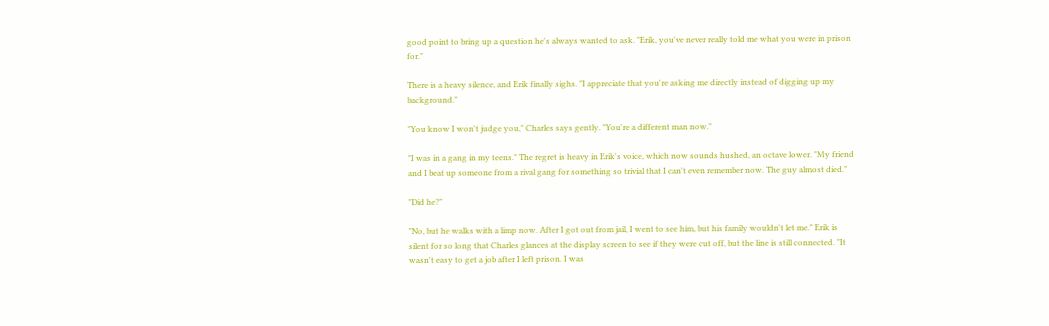good point to bring up a question he's always wanted to ask. "Erik, you've never really told me what you were in prison for."

There is a heavy silence, and Erik finally sighs. "I appreciate that you're asking me directly instead of digging up my background."

"You know I won't judge you," Charles says gently. "You're a different man now."

"I was in a gang in my teens." The regret is heavy in Erik's voice, which now sounds hushed, an octave lower. "My friend and I beat up someone from a rival gang for something so trivial that I can't even remember now. The guy almost died."

"Did he?"

"No, but he walks with a limp now. After I got out from jail, I went to see him, but his family wouldn't let me." Erik is silent for so long that Charles glances at the display screen to see if they were cut off, but the line is still connected. "It wasn't easy to get a job after I left prison. I was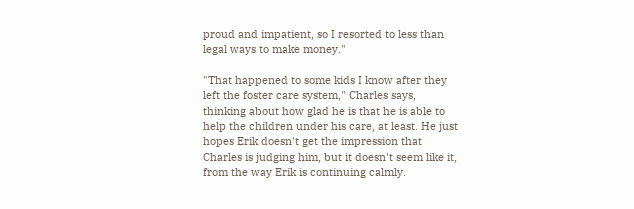proud and impatient, so I resorted to less than legal ways to make money."

"That happened to some kids I know after they left the foster care system," Charles says, thinking about how glad he is that he is able to help the children under his care, at least. He just hopes Erik doesn't get the impression that Charles is judging him, but it doesn't seem like it, from the way Erik is continuing calmly.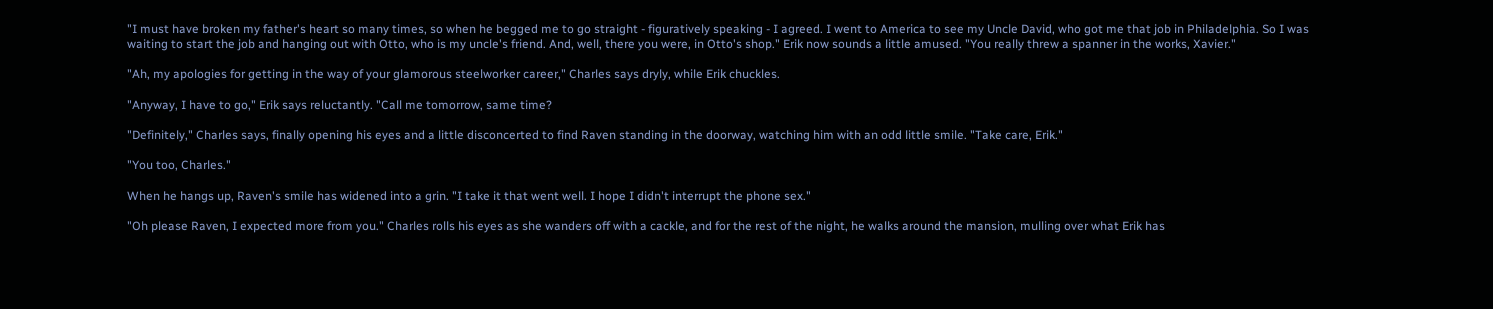"I must have broken my father's heart so many times, so when he begged me to go straight - figuratively speaking - I agreed. I went to America to see my Uncle David, who got me that job in Philadelphia. So I was waiting to start the job and hanging out with Otto, who is my uncle's friend. And, well, there you were, in Otto's shop." Erik now sounds a little amused. "You really threw a spanner in the works, Xavier."

"Ah, my apologies for getting in the way of your glamorous steelworker career," Charles says dryly, while Erik chuckles.

"Anyway, I have to go," Erik says reluctantly. "Call me tomorrow, same time?

"Definitely," Charles says, finally opening his eyes and a little disconcerted to find Raven standing in the doorway, watching him with an odd little smile. "Take care, Erik."

"You too, Charles."

When he hangs up, Raven's smile has widened into a grin. "I take it that went well. I hope I didn't interrupt the phone sex."

"Oh please Raven, I expected more from you." Charles rolls his eyes as she wanders off with a cackle, and for the rest of the night, he walks around the mansion, mulling over what Erik has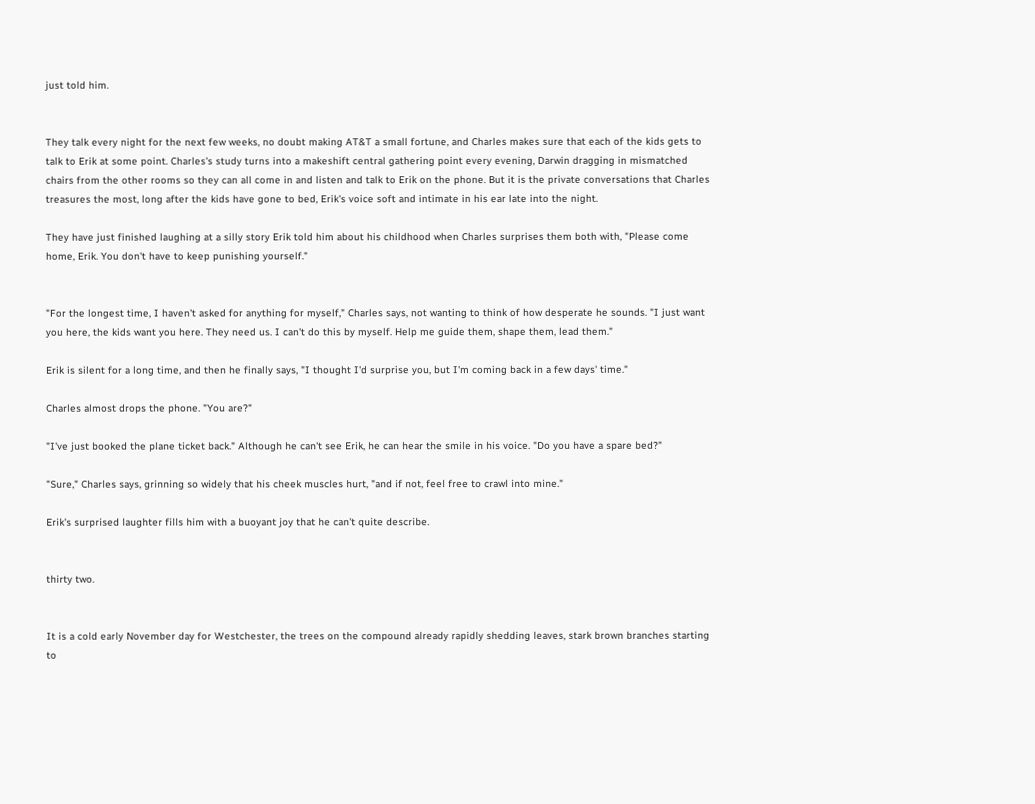just told him.


They talk every night for the next few weeks, no doubt making AT&T a small fortune, and Charles makes sure that each of the kids gets to talk to Erik at some point. Charles's study turns into a makeshift central gathering point every evening, Darwin dragging in mismatched chairs from the other rooms so they can all come in and listen and talk to Erik on the phone. But it is the private conversations that Charles treasures the most, long after the kids have gone to bed, Erik's voice soft and intimate in his ear late into the night.

They have just finished laughing at a silly story Erik told him about his childhood when Charles surprises them both with, "Please come home, Erik. You don't have to keep punishing yourself."


"For the longest time, I haven't asked for anything for myself," Charles says, not wanting to think of how desperate he sounds. "I just want you here, the kids want you here. They need us. I can't do this by myself. Help me guide them, shape them, lead them."

Erik is silent for a long time, and then he finally says, "I thought I'd surprise you, but I'm coming back in a few days' time."

Charles almost drops the phone. "You are?"

"I've just booked the plane ticket back." Although he can't see Erik, he can hear the smile in his voice. "Do you have a spare bed?"

"Sure," Charles says, grinning so widely that his cheek muscles hurt, "and if not, feel free to crawl into mine."

Erik's surprised laughter fills him with a buoyant joy that he can't quite describe.


thirty two.


It is a cold early November day for Westchester, the trees on the compound already rapidly shedding leaves, stark brown branches starting to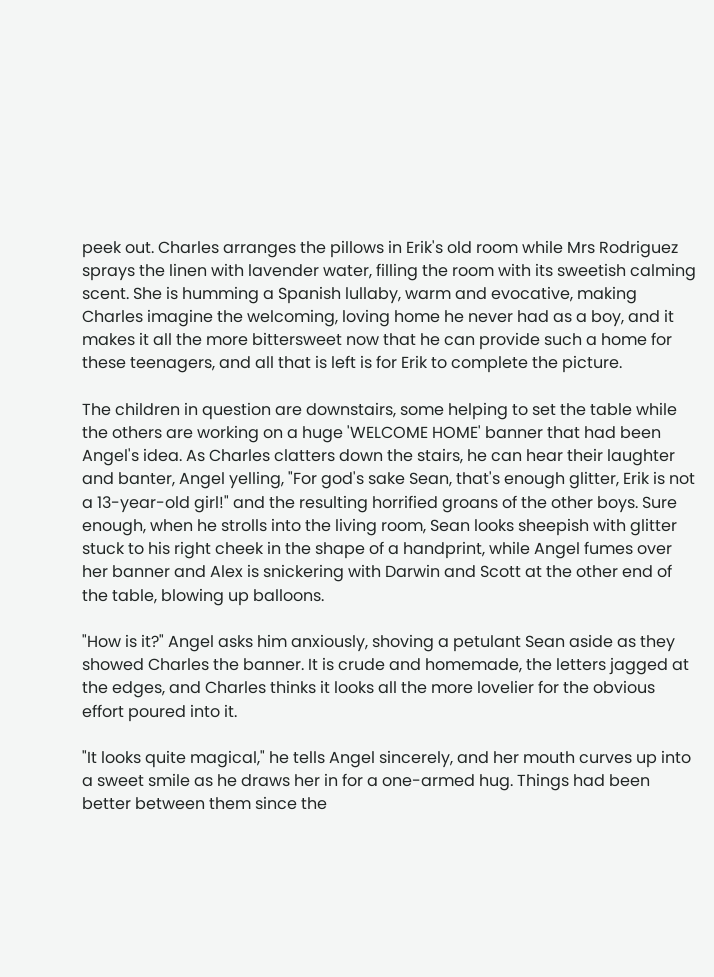peek out. Charles arranges the pillows in Erik's old room while Mrs Rodriguez sprays the linen with lavender water, filling the room with its sweetish calming scent. She is humming a Spanish lullaby, warm and evocative, making Charles imagine the welcoming, loving home he never had as a boy, and it makes it all the more bittersweet now that he can provide such a home for these teenagers, and all that is left is for Erik to complete the picture.

The children in question are downstairs, some helping to set the table while the others are working on a huge 'WELCOME HOME' banner that had been Angel's idea. As Charles clatters down the stairs, he can hear their laughter and banter, Angel yelling, "For god's sake Sean, that's enough glitter, Erik is not a 13-year-old girl!" and the resulting horrified groans of the other boys. Sure enough, when he strolls into the living room, Sean looks sheepish with glitter stuck to his right cheek in the shape of a handprint, while Angel fumes over her banner and Alex is snickering with Darwin and Scott at the other end of the table, blowing up balloons.

"How is it?" Angel asks him anxiously, shoving a petulant Sean aside as they showed Charles the banner. It is crude and homemade, the letters jagged at the edges, and Charles thinks it looks all the more lovelier for the obvious effort poured into it.

"It looks quite magical," he tells Angel sincerely, and her mouth curves up into a sweet smile as he draws her in for a one-armed hug. Things had been better between them since the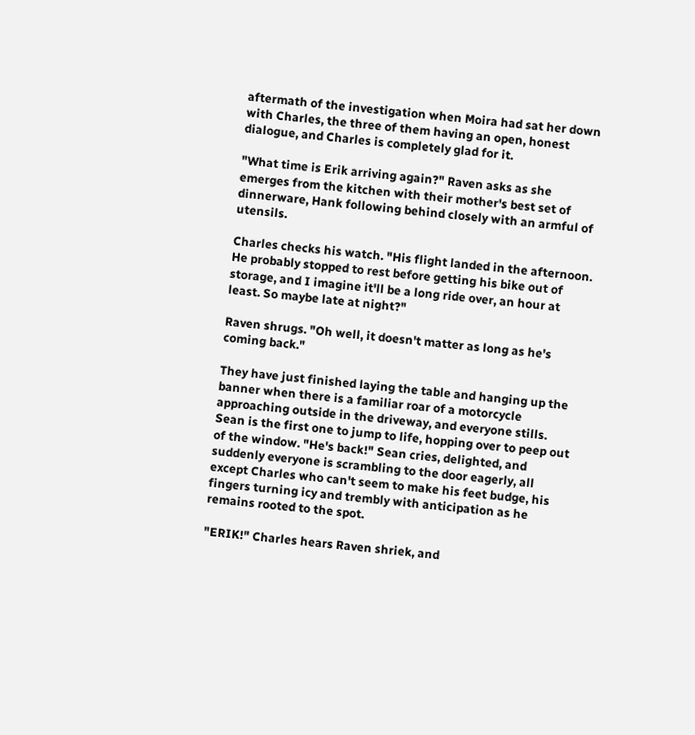aftermath of the investigation when Moira had sat her down with Charles, the three of them having an open, honest dialogue, and Charles is completely glad for it.

"What time is Erik arriving again?" Raven asks as she emerges from the kitchen with their mother's best set of dinnerware, Hank following behind closely with an armful of utensils.

Charles checks his watch. "His flight landed in the afternoon. He probably stopped to rest before getting his bike out of storage, and I imagine it'll be a long ride over, an hour at least. So maybe late at night?"

Raven shrugs. "Oh well, it doesn't matter as long as he's coming back."

They have just finished laying the table and hanging up the banner when there is a familiar roar of a motorcycle approaching outside in the driveway, and everyone stills. Sean is the first one to jump to life, hopping over to peep out of the window. "He's back!" Sean cries, delighted, and suddenly everyone is scrambling to the door eagerly, all except Charles who can't seem to make his feet budge, his fingers turning icy and trembly with anticipation as he remains rooted to the spot.

"ERIK!" Charles hears Raven shriek, and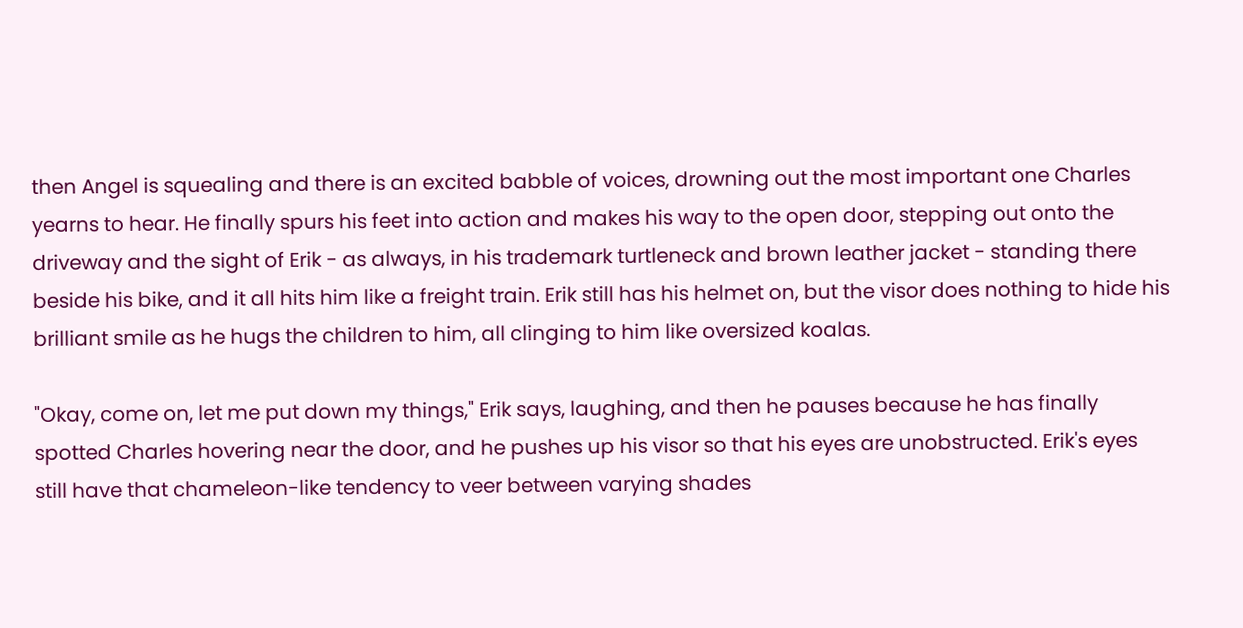then Angel is squealing and there is an excited babble of voices, drowning out the most important one Charles yearns to hear. He finally spurs his feet into action and makes his way to the open door, stepping out onto the driveway and the sight of Erik - as always, in his trademark turtleneck and brown leather jacket - standing there beside his bike, and it all hits him like a freight train. Erik still has his helmet on, but the visor does nothing to hide his brilliant smile as he hugs the children to him, all clinging to him like oversized koalas.

"Okay, come on, let me put down my things," Erik says, laughing, and then he pauses because he has finally spotted Charles hovering near the door, and he pushes up his visor so that his eyes are unobstructed. Erik's eyes still have that chameleon-like tendency to veer between varying shades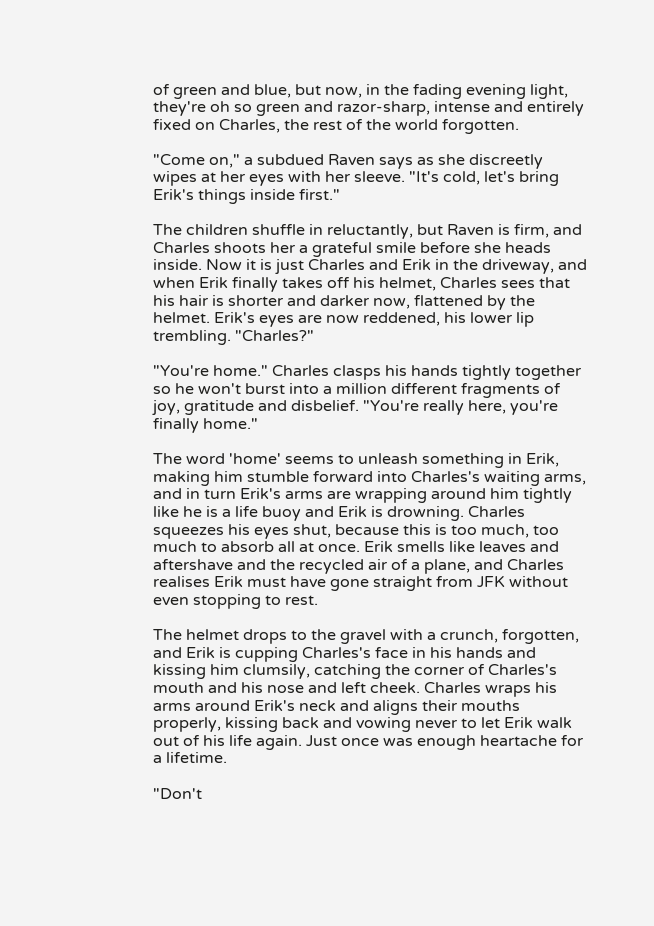of green and blue, but now, in the fading evening light, they're oh so green and razor-sharp, intense and entirely fixed on Charles, the rest of the world forgotten.

"Come on," a subdued Raven says as she discreetly wipes at her eyes with her sleeve. "It's cold, let's bring Erik's things inside first."

The children shuffle in reluctantly, but Raven is firm, and Charles shoots her a grateful smile before she heads inside. Now it is just Charles and Erik in the driveway, and when Erik finally takes off his helmet, Charles sees that his hair is shorter and darker now, flattened by the helmet. Erik's eyes are now reddened, his lower lip trembling. "Charles?"

"You're home." Charles clasps his hands tightly together so he won't burst into a million different fragments of joy, gratitude and disbelief. "You're really here, you're finally home."

The word 'home' seems to unleash something in Erik, making him stumble forward into Charles's waiting arms, and in turn Erik's arms are wrapping around him tightly like he is a life buoy and Erik is drowning. Charles squeezes his eyes shut, because this is too much, too much to absorb all at once. Erik smells like leaves and aftershave and the recycled air of a plane, and Charles realises Erik must have gone straight from JFK without even stopping to rest.

The helmet drops to the gravel with a crunch, forgotten, and Erik is cupping Charles's face in his hands and kissing him clumsily, catching the corner of Charles's mouth and his nose and left cheek. Charles wraps his arms around Erik's neck and aligns their mouths properly, kissing back and vowing never to let Erik walk out of his life again. Just once was enough heartache for a lifetime.

"Don't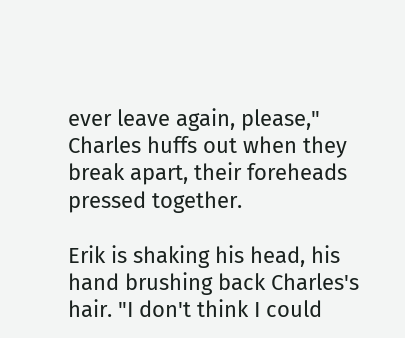ever leave again, please," Charles huffs out when they break apart, their foreheads pressed together.

Erik is shaking his head, his hand brushing back Charles's hair. "I don't think I could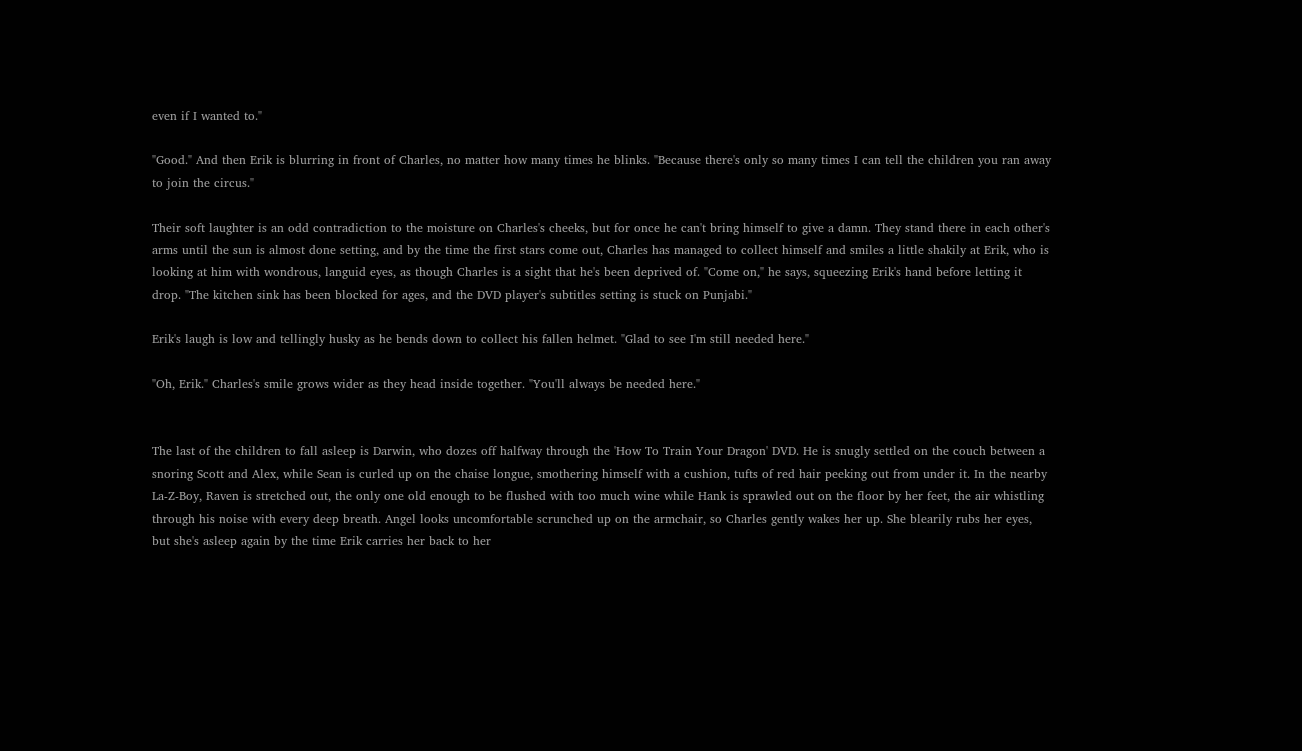even if I wanted to."

"Good." And then Erik is blurring in front of Charles, no matter how many times he blinks. "Because there's only so many times I can tell the children you ran away to join the circus."

Their soft laughter is an odd contradiction to the moisture on Charles's cheeks, but for once he can't bring himself to give a damn. They stand there in each other's arms until the sun is almost done setting, and by the time the first stars come out, Charles has managed to collect himself and smiles a little shakily at Erik, who is looking at him with wondrous, languid eyes, as though Charles is a sight that he's been deprived of. "Come on," he says, squeezing Erik's hand before letting it drop. "The kitchen sink has been blocked for ages, and the DVD player's subtitles setting is stuck on Punjabi."

Erik's laugh is low and tellingly husky as he bends down to collect his fallen helmet. "Glad to see I'm still needed here."

"Oh, Erik." Charles's smile grows wider as they head inside together. "You'll always be needed here."


The last of the children to fall asleep is Darwin, who dozes off halfway through the 'How To Train Your Dragon' DVD. He is snugly settled on the couch between a snoring Scott and Alex, while Sean is curled up on the chaise longue, smothering himself with a cushion, tufts of red hair peeking out from under it. In the nearby La-Z-Boy, Raven is stretched out, the only one old enough to be flushed with too much wine while Hank is sprawled out on the floor by her feet, the air whistling through his noise with every deep breath. Angel looks uncomfortable scrunched up on the armchair, so Charles gently wakes her up. She blearily rubs her eyes, but she's asleep again by the time Erik carries her back to her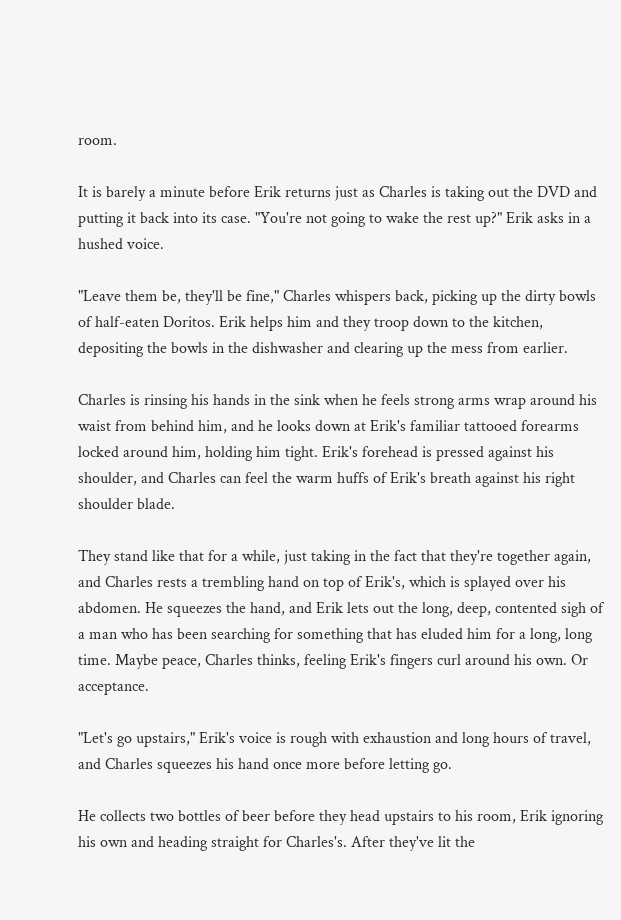room.

It is barely a minute before Erik returns just as Charles is taking out the DVD and putting it back into its case. "You're not going to wake the rest up?" Erik asks in a hushed voice.

"Leave them be, they'll be fine," Charles whispers back, picking up the dirty bowls of half-eaten Doritos. Erik helps him and they troop down to the kitchen, depositing the bowls in the dishwasher and clearing up the mess from earlier.

Charles is rinsing his hands in the sink when he feels strong arms wrap around his waist from behind him, and he looks down at Erik's familiar tattooed forearms locked around him, holding him tight. Erik's forehead is pressed against his shoulder, and Charles can feel the warm huffs of Erik's breath against his right shoulder blade.

They stand like that for a while, just taking in the fact that they're together again, and Charles rests a trembling hand on top of Erik's, which is splayed over his abdomen. He squeezes the hand, and Erik lets out the long, deep, contented sigh of a man who has been searching for something that has eluded him for a long, long time. Maybe peace, Charles thinks, feeling Erik's fingers curl around his own. Or acceptance.

"Let's go upstairs," Erik's voice is rough with exhaustion and long hours of travel, and Charles squeezes his hand once more before letting go.

He collects two bottles of beer before they head upstairs to his room, Erik ignoring his own and heading straight for Charles's. After they've lit the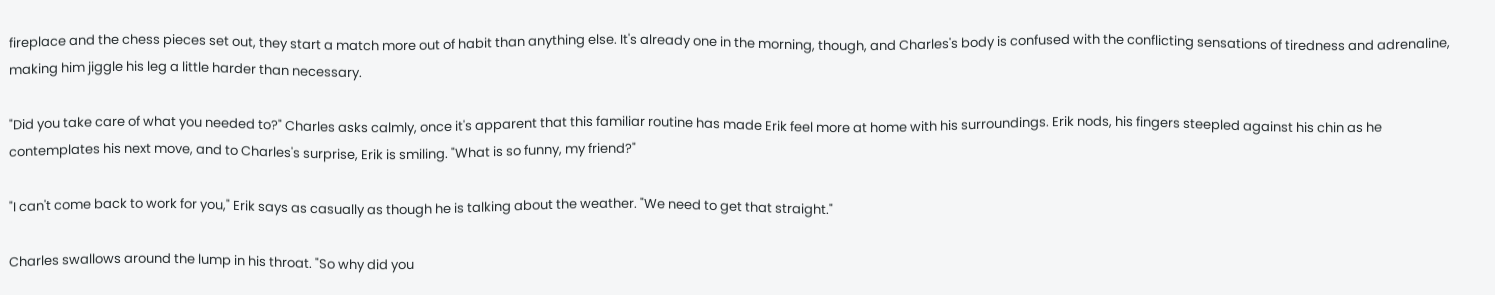fireplace and the chess pieces set out, they start a match more out of habit than anything else. It's already one in the morning, though, and Charles's body is confused with the conflicting sensations of tiredness and adrenaline, making him jiggle his leg a little harder than necessary.

"Did you take care of what you needed to?" Charles asks calmly, once it's apparent that this familiar routine has made Erik feel more at home with his surroundings. Erik nods, his fingers steepled against his chin as he contemplates his next move, and to Charles's surprise, Erik is smiling. "What is so funny, my friend?"

"I can't come back to work for you," Erik says as casually as though he is talking about the weather. "We need to get that straight."

Charles swallows around the lump in his throat. "So why did you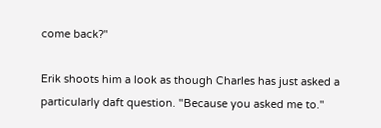come back?"

Erik shoots him a look as though Charles has just asked a particularly daft question. "Because you asked me to."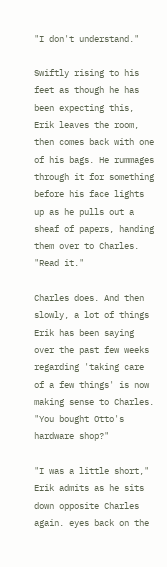"I don't understand."

Swiftly rising to his feet as though he has been expecting this, Erik leaves the room, then comes back with one of his bags. He rummages through it for something before his face lights up as he pulls out a sheaf of papers, handing them over to Charles. "Read it."

Charles does. And then slowly, a lot of things Erik has been saying over the past few weeks regarding 'taking care of a few things' is now making sense to Charles. "You bought Otto's hardware shop?"

"I was a little short," Erik admits as he sits down opposite Charles again. eyes back on the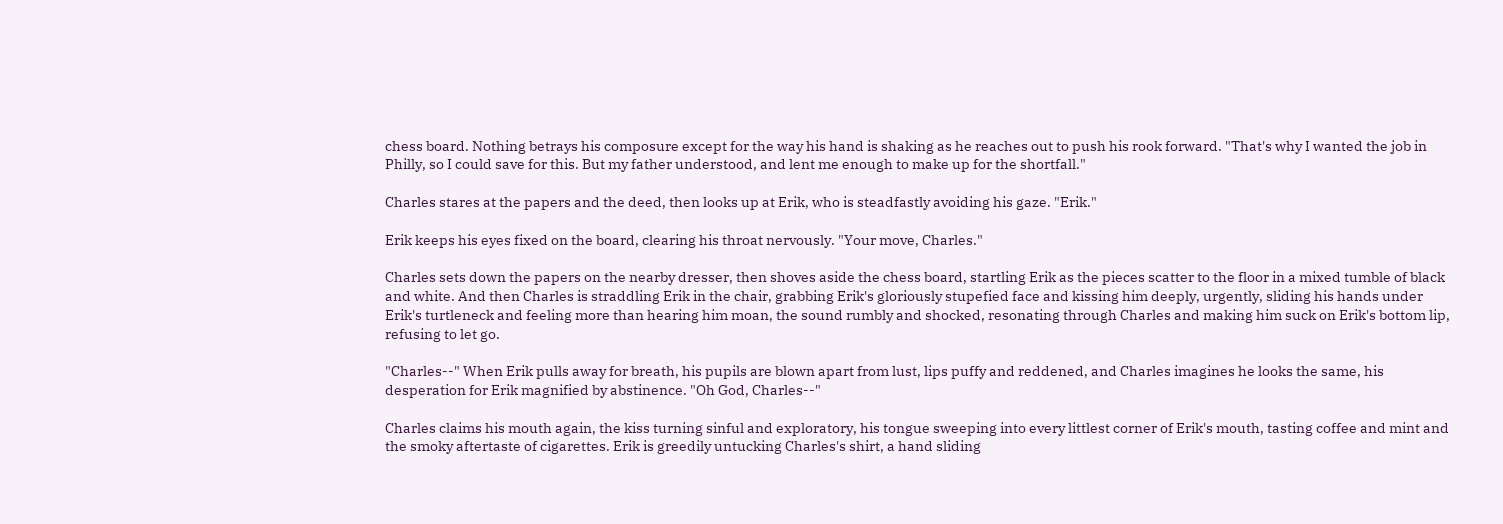chess board. Nothing betrays his composure except for the way his hand is shaking as he reaches out to push his rook forward. "That's why I wanted the job in Philly, so I could save for this. But my father understood, and lent me enough to make up for the shortfall."

Charles stares at the papers and the deed, then looks up at Erik, who is steadfastly avoiding his gaze. "Erik."

Erik keeps his eyes fixed on the board, clearing his throat nervously. "Your move, Charles."

Charles sets down the papers on the nearby dresser, then shoves aside the chess board, startling Erik as the pieces scatter to the floor in a mixed tumble of black and white. And then Charles is straddling Erik in the chair, grabbing Erik's gloriously stupefied face and kissing him deeply, urgently, sliding his hands under Erik's turtleneck and feeling more than hearing him moan, the sound rumbly and shocked, resonating through Charles and making him suck on Erik's bottom lip, refusing to let go.

"Charles--" When Erik pulls away for breath, his pupils are blown apart from lust, lips puffy and reddened, and Charles imagines he looks the same, his desperation for Erik magnified by abstinence. "Oh God, Charles--"

Charles claims his mouth again, the kiss turning sinful and exploratory, his tongue sweeping into every littlest corner of Erik's mouth, tasting coffee and mint and the smoky aftertaste of cigarettes. Erik is greedily untucking Charles's shirt, a hand sliding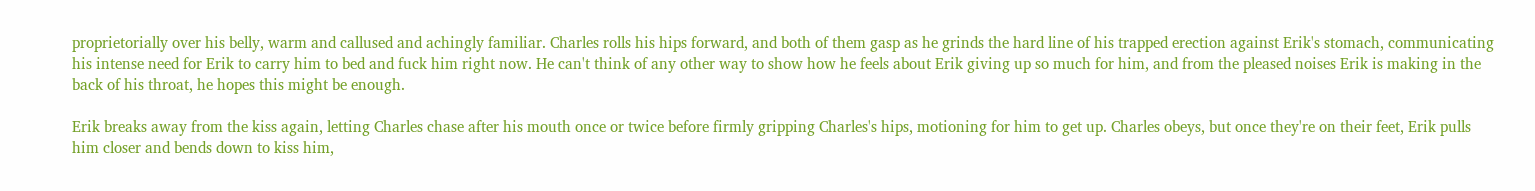proprietorially over his belly, warm and callused and achingly familiar. Charles rolls his hips forward, and both of them gasp as he grinds the hard line of his trapped erection against Erik's stomach, communicating his intense need for Erik to carry him to bed and fuck him right now. He can't think of any other way to show how he feels about Erik giving up so much for him, and from the pleased noises Erik is making in the back of his throat, he hopes this might be enough.

Erik breaks away from the kiss again, letting Charles chase after his mouth once or twice before firmly gripping Charles's hips, motioning for him to get up. Charles obeys, but once they're on their feet, Erik pulls him closer and bends down to kiss him,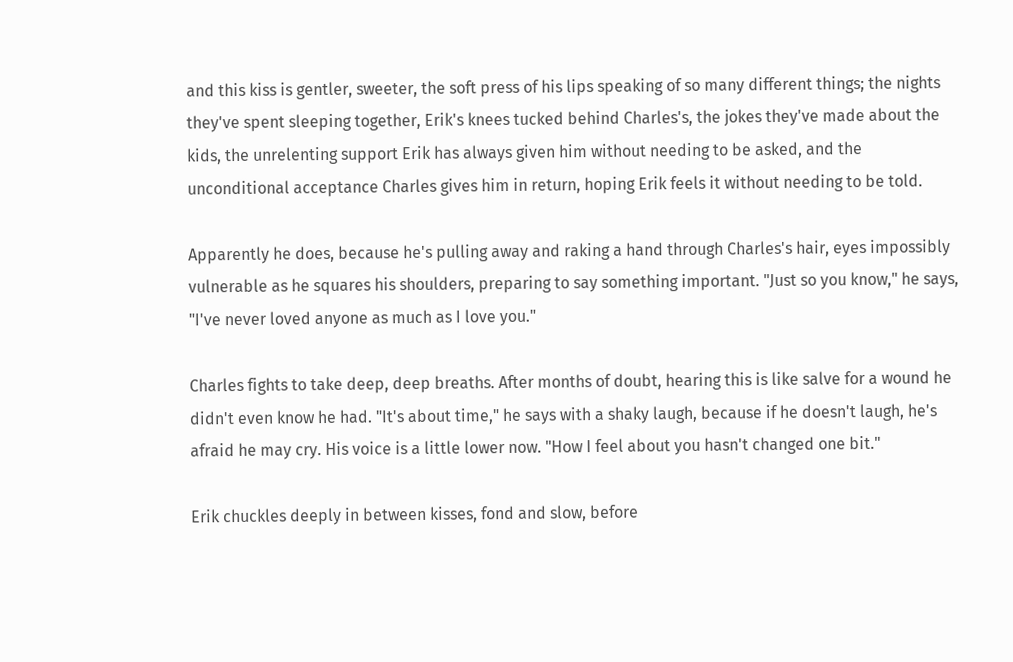and this kiss is gentler, sweeter, the soft press of his lips speaking of so many different things; the nights they've spent sleeping together, Erik's knees tucked behind Charles's, the jokes they've made about the kids, the unrelenting support Erik has always given him without needing to be asked, and the unconditional acceptance Charles gives him in return, hoping Erik feels it without needing to be told.

Apparently he does, because he's pulling away and raking a hand through Charles's hair, eyes impossibly vulnerable as he squares his shoulders, preparing to say something important. "Just so you know," he says, "I've never loved anyone as much as I love you."

Charles fights to take deep, deep breaths. After months of doubt, hearing this is like salve for a wound he didn't even know he had. "It's about time," he says with a shaky laugh, because if he doesn't laugh, he's afraid he may cry. His voice is a little lower now. "How I feel about you hasn't changed one bit."

Erik chuckles deeply in between kisses, fond and slow, before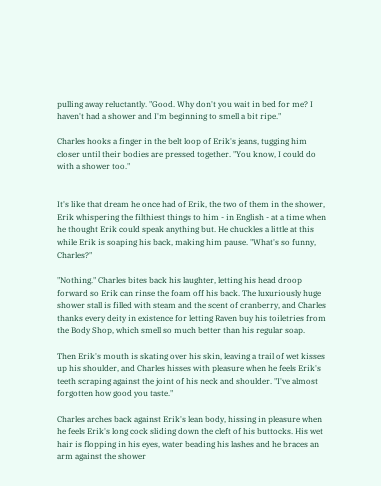pulling away reluctantly. "Good. Why don't you wait in bed for me? I haven't had a shower and I'm beginning to smell a bit ripe."

Charles hooks a finger in the belt loop of Erik's jeans, tugging him closer until their bodies are pressed together. "You know, I could do with a shower too."


It's like that dream he once had of Erik, the two of them in the shower, Erik whispering the filthiest things to him - in English - at a time when he thought Erik could speak anything but. He chuckles a little at this while Erik is soaping his back, making him pause. "What's so funny, Charles?"

"Nothing." Charles bites back his laughter, letting his head droop forward so Erik can rinse the foam off his back. The luxuriously huge shower stall is filled with steam and the scent of cranberry, and Charles thanks every deity in existence for letting Raven buy his toiletries from the Body Shop, which smell so much better than his regular soap.

Then Erik's mouth is skating over his skin, leaving a trail of wet kisses up his shoulder, and Charles hisses with pleasure when he feels Erik's teeth scraping against the joint of his neck and shoulder. "I've almost forgotten how good you taste."

Charles arches back against Erik's lean body, hissing in pleasure when he feels Erik's long cock sliding down the cleft of his buttocks. His wet hair is flopping in his eyes, water beading his lashes and he braces an arm against the shower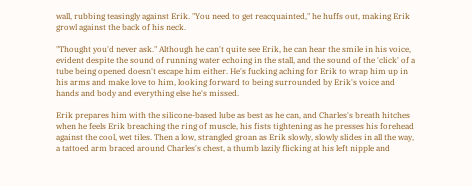wall, rubbing teasingly against Erik. "You need to get reacquainted," he huffs out, making Erik growl against the back of his neck.

"Thought you'd never ask." Although he can't quite see Erik, he can hear the smile in his voice, evident despite the sound of running water echoing in the stall, and the sound of the 'click' of a tube being opened doesn't escape him either. He's fucking aching for Erik to wrap him up in his arms and make love to him, looking forward to being surrounded by Erik's voice and hands and body and everything else he's missed.

Erik prepares him with the silicone-based lube as best as he can, and Charles's breath hitches when he feels Erik breaching the ring of muscle, his fists tightening as he presses his forehead against the cool, wet tiles. Then a low, strangled groan as Erik slowly, slowly slides in all the way, a tattoed arm braced around Charles's chest, a thumb lazily flicking at his left nipple and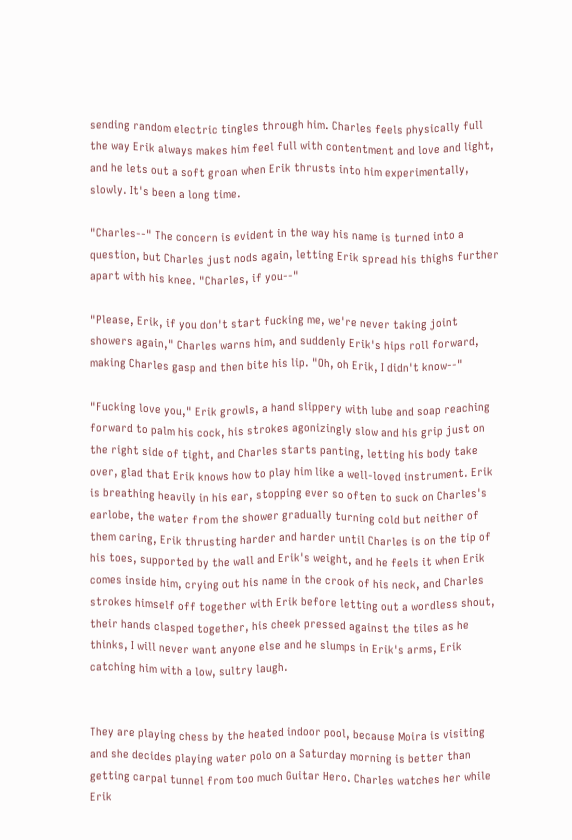sending random electric tingles through him. Charles feels physically full the way Erik always makes him feel full with contentment and love and light, and he lets out a soft groan when Erik thrusts into him experimentally, slowly. It's been a long time.

"Charles--" The concern is evident in the way his name is turned into a question, but Charles just nods again, letting Erik spread his thighs further apart with his knee. "Charles, if you--"

"Please, Erik, if you don't start fucking me, we're never taking joint showers again," Charles warns him, and suddenly Erik's hips roll forward, making Charles gasp and then bite his lip. "Oh, oh Erik, I didn't know--"

"Fucking love you," Erik growls, a hand slippery with lube and soap reaching forward to palm his cock, his strokes agonizingly slow and his grip just on the right side of tight, and Charles starts panting, letting his body take over, glad that Erik knows how to play him like a well-loved instrument. Erik is breathing heavily in his ear, stopping ever so often to suck on Charles's earlobe, the water from the shower gradually turning cold but neither of them caring, Erik thrusting harder and harder until Charles is on the tip of his toes, supported by the wall and Erik's weight, and he feels it when Erik comes inside him, crying out his name in the crook of his neck, and Charles strokes himself off together with Erik before letting out a wordless shout, their hands clasped together, his cheek pressed against the tiles as he thinks, I will never want anyone else and he slumps in Erik's arms, Erik catching him with a low, sultry laugh.


They are playing chess by the heated indoor pool, because Moira is visiting and she decides playing water polo on a Saturday morning is better than getting carpal tunnel from too much Guitar Hero. Charles watches her while Erik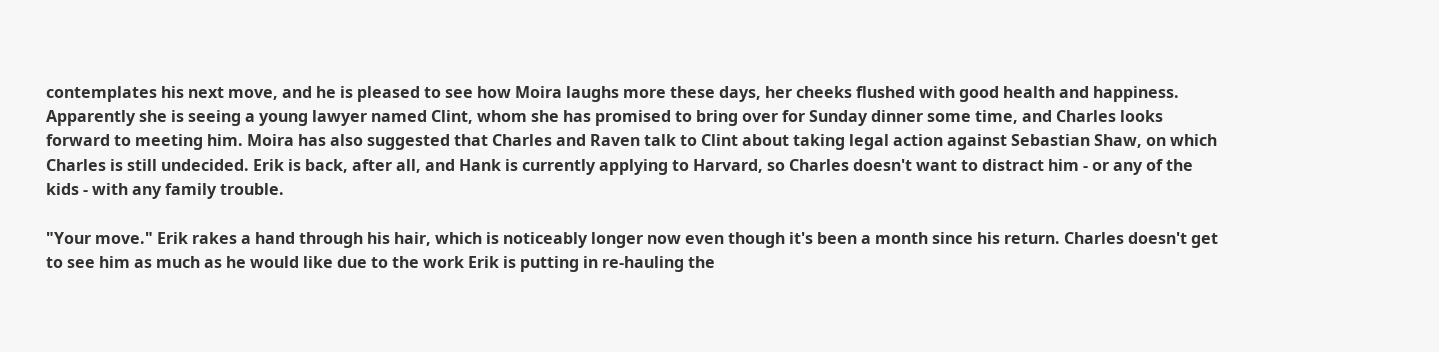contemplates his next move, and he is pleased to see how Moira laughs more these days, her cheeks flushed with good health and happiness. Apparently she is seeing a young lawyer named Clint, whom she has promised to bring over for Sunday dinner some time, and Charles looks forward to meeting him. Moira has also suggested that Charles and Raven talk to Clint about taking legal action against Sebastian Shaw, on which Charles is still undecided. Erik is back, after all, and Hank is currently applying to Harvard, so Charles doesn't want to distract him - or any of the kids - with any family trouble.

"Your move." Erik rakes a hand through his hair, which is noticeably longer now even though it's been a month since his return. Charles doesn't get to see him as much as he would like due to the work Erik is putting in re-hauling the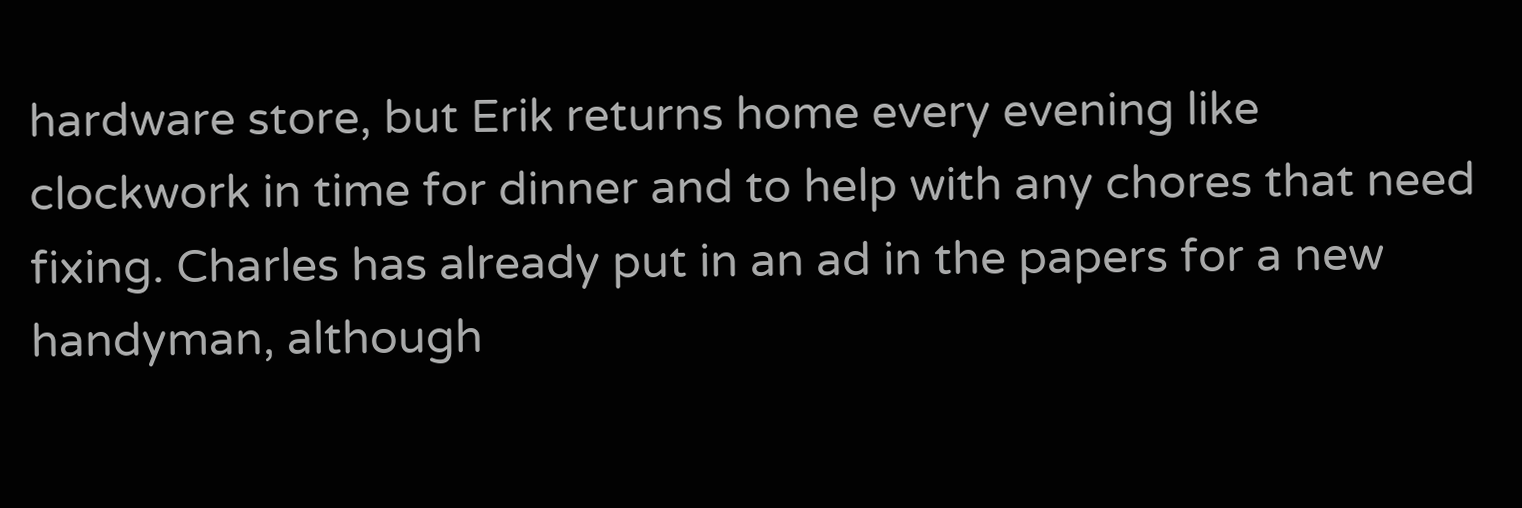hardware store, but Erik returns home every evening like clockwork in time for dinner and to help with any chores that need fixing. Charles has already put in an ad in the papers for a new handyman, although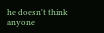he doesn't think anyone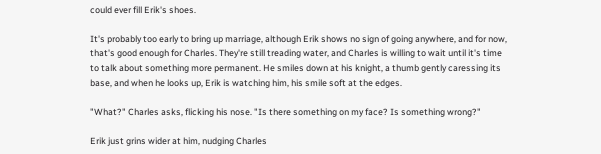could ever fill Erik's shoes.

It's probably too early to bring up marriage, although Erik shows no sign of going anywhere, and for now, that's good enough for Charles. They're still treading water, and Charles is willing to wait until it's time to talk about something more permanent. He smiles down at his knight, a thumb gently caressing its base, and when he looks up, Erik is watching him, his smile soft at the edges.

"What?" Charles asks, flicking his nose. "Is there something on my face? Is something wrong?"

Erik just grins wider at him, nudging Charles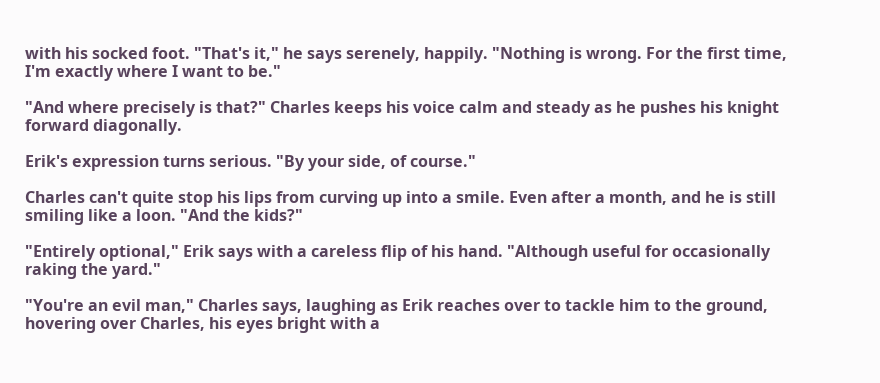with his socked foot. "That's it," he says serenely, happily. "Nothing is wrong. For the first time, I'm exactly where I want to be."

"And where precisely is that?" Charles keeps his voice calm and steady as he pushes his knight forward diagonally.

Erik's expression turns serious. "By your side, of course."

Charles can't quite stop his lips from curving up into a smile. Even after a month, and he is still smiling like a loon. "And the kids?"

"Entirely optional," Erik says with a careless flip of his hand. "Although useful for occasionally raking the yard."

"You're an evil man," Charles says, laughing as Erik reaches over to tackle him to the ground, hovering over Charles, his eyes bright with a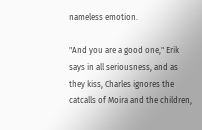nameless emotion.

"And you are a good one," Erik says in all seriousness, and as they kiss, Charles ignores the catcalls of Moira and the children,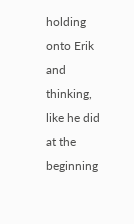holding onto Erik and thinking, like he did at the beginning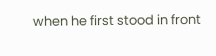when he first stood in front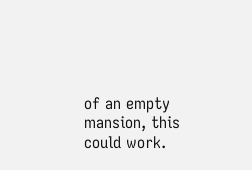of an empty mansion, this could work.